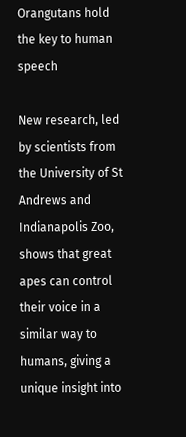Orangutans hold the key to human speech

New research, led by scientists from the University of St Andrews and Indianapolis Zoo, shows that great apes can control their voice in a similar way to humans, giving a unique insight into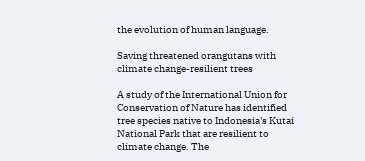the evolution of human language.

Saving threatened orangutans with climate change-resilient trees

A study of the International Union for Conservation of Nature has identified tree species native to Indonesia's Kutai National Park that are resilient to climate change. The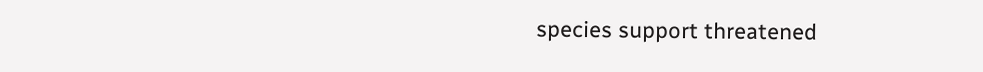species support threatened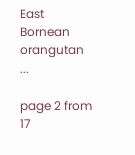East Bornean orangutan ...

page 2 from 17